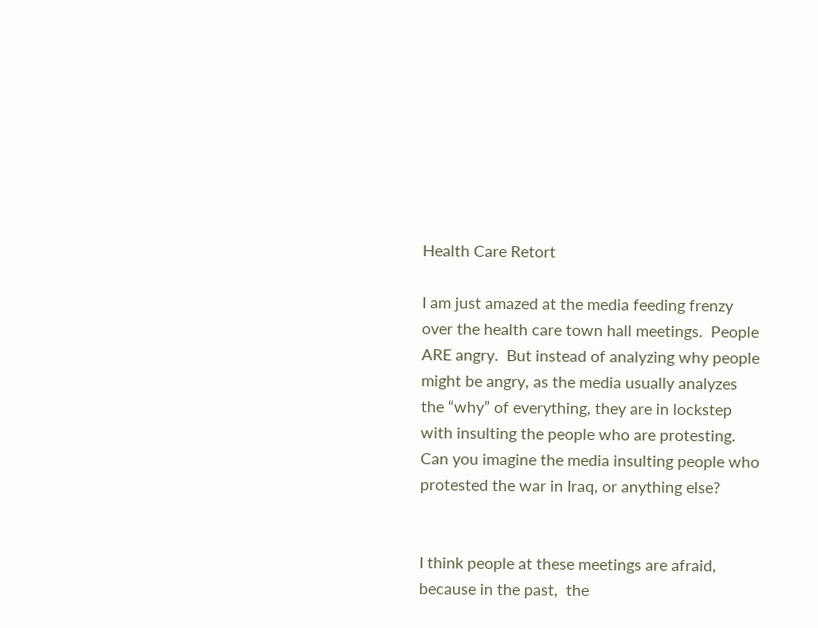Health Care Retort

I am just amazed at the media feeding frenzy over the health care town hall meetings.  People ARE angry.  But instead of analyzing why people might be angry, as the media usually analyzes the “why” of everything, they are in lockstep with insulting the people who are protesting.  Can you imagine the media insulting people who protested the war in Iraq, or anything else?


I think people at these meetings are afraid, because in the past,  the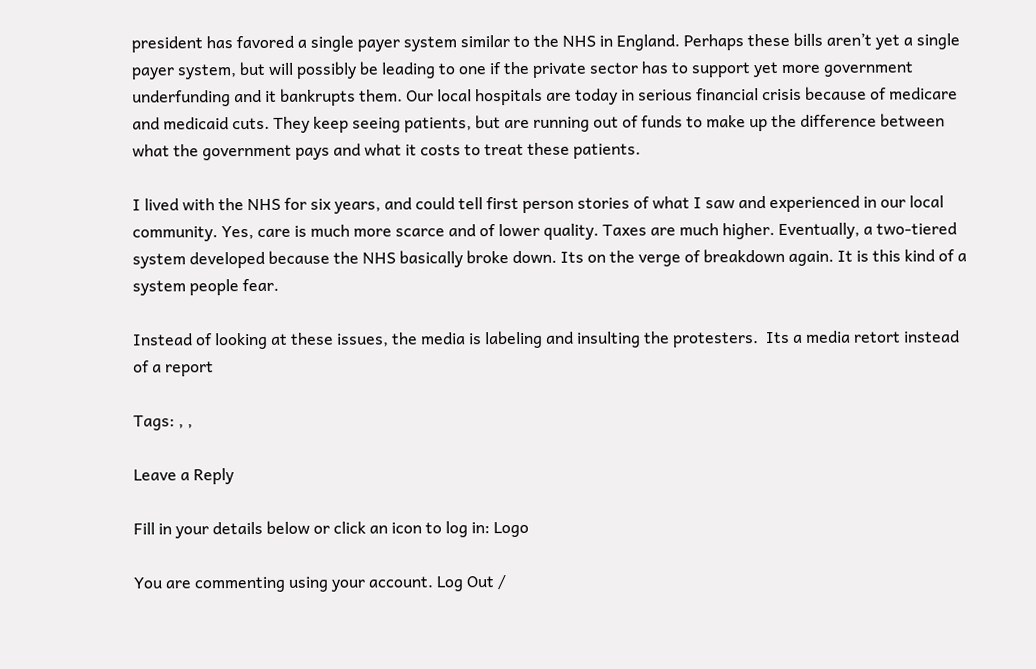president has favored a single payer system similar to the NHS in England. Perhaps these bills aren’t yet a single payer system, but will possibly be leading to one if the private sector has to support yet more government underfunding and it bankrupts them. Our local hospitals are today in serious financial crisis because of medicare and medicaid cuts. They keep seeing patients, but are running out of funds to make up the difference between what the government pays and what it costs to treat these patients.

I lived with the NHS for six years, and could tell first person stories of what I saw and experienced in our local community. Yes, care is much more scarce and of lower quality. Taxes are much higher. Eventually, a two-tiered system developed because the NHS basically broke down. Its on the verge of breakdown again. It is this kind of a system people fear.

Instead of looking at these issues, the media is labeling and insulting the protesters.  Its a media retort instead of a report

Tags: , ,

Leave a Reply

Fill in your details below or click an icon to log in: Logo

You are commenting using your account. Log Out /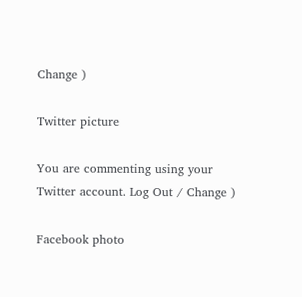Change )

Twitter picture

You are commenting using your Twitter account. Log Out / Change )

Facebook photo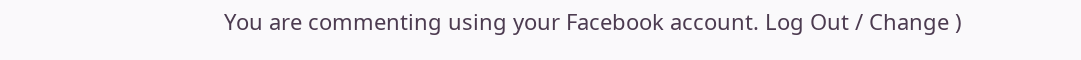You are commenting using your Facebook account. Log Out / Change )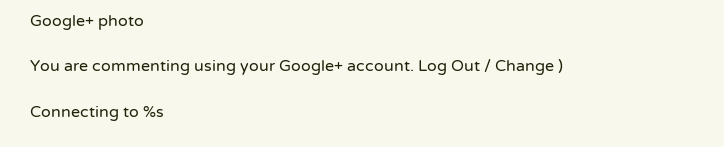Google+ photo

You are commenting using your Google+ account. Log Out / Change )

Connecting to %s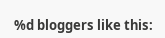%d bloggers like this: